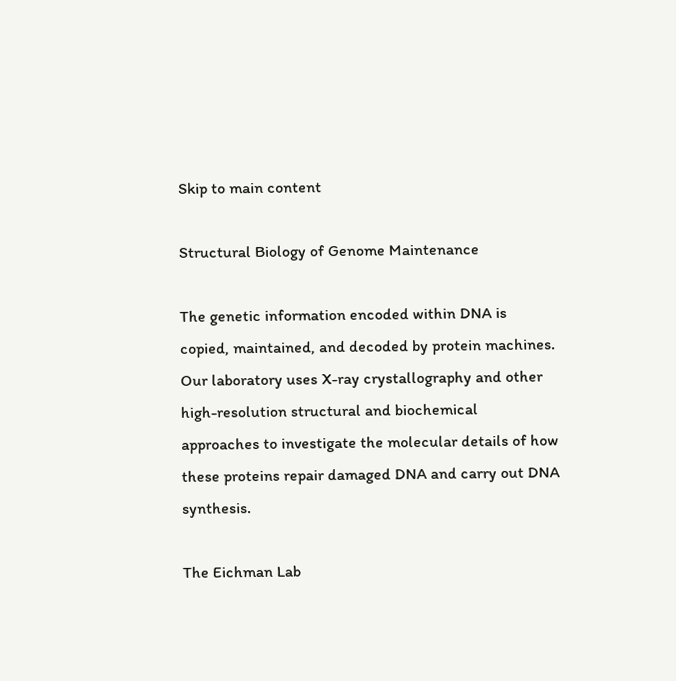Skip to main content

Structural Biology of Genome Maintenance

The genetic information encoded within DNA is copied, maintained, and decoded by protein machines. Our laboratory uses X-ray crystallography and other high-resolution structural and biochemical approaches to investigate the molecular details of how these proteins repair damaged DNA and carry out DNA synthesis.

The Eichman Lab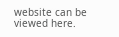website can be viewed here.